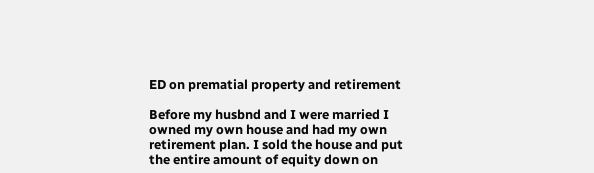ED on prematial property and retirement

Before my husbnd and I were married I owned my own house and had my own retirement plan. I sold the house and put the entire amount of equity down on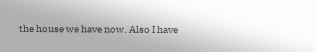the house we have now. Also I have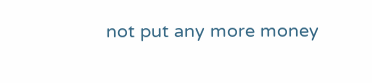not put any more money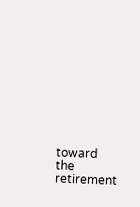toward the retirement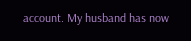account. My husband has now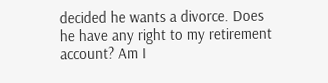decided he wants a divorce. Does he have any right to my retirement account? Am I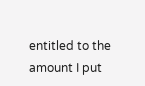entitled to the amount I put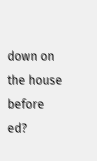down on the house before ed?